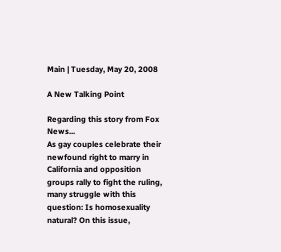Main | Tuesday, May 20, 2008

A New Talking Point

Regarding this story from Fox News...
As gay couples celebrate their newfound right to marry in California and opposition groups rally to fight the ruling, many struggle with this question: Is homosexuality natural? On this issue,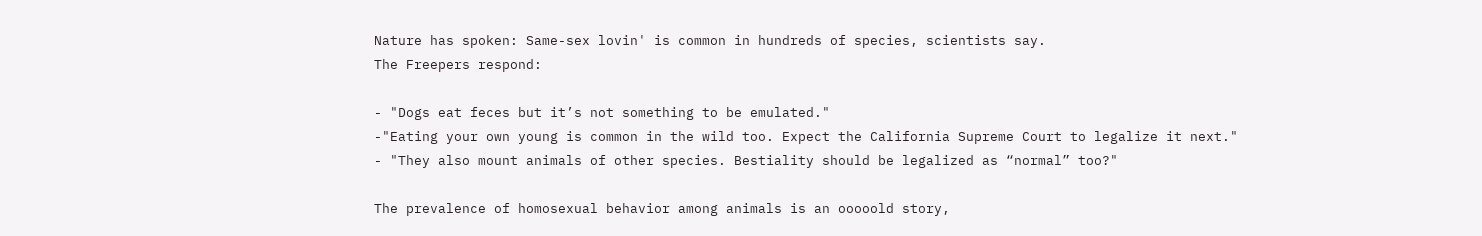Nature has spoken: Same-sex lovin' is common in hundreds of species, scientists say.
The Freepers respond:

- "Dogs eat feces but it’s not something to be emulated."
-"Eating your own young is common in the wild too. Expect the California Supreme Court to legalize it next."
- "They also mount animals of other species. Bestiality should be legalized as “normal” too?"

The prevalence of homosexual behavior among animals is an ooooold story,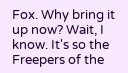Fox. Why bring it up now? Wait, I know. It's so the Freepers of the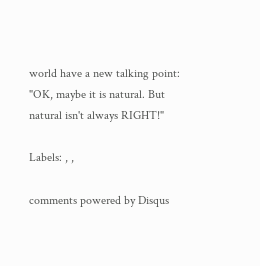world have a new talking point: "OK, maybe it is natural. But natural isn't always RIGHT!"

Labels: , ,

comments powered by Disqus